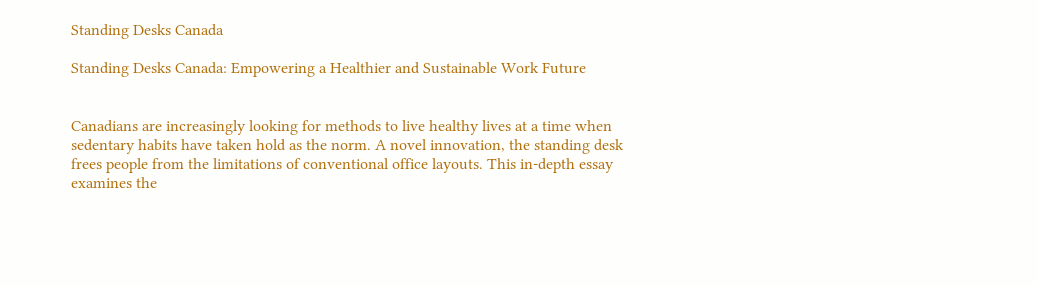Standing Desks Canada

Standing Desks Canada: Empowering a Healthier and Sustainable Work Future


Canadians are increasingly looking for methods to live healthy lives at a time when sedentary habits have taken hold as the norm. A novel innovation, the standing desk frees people from the limitations of conventional office layouts. This in-depth essay examines the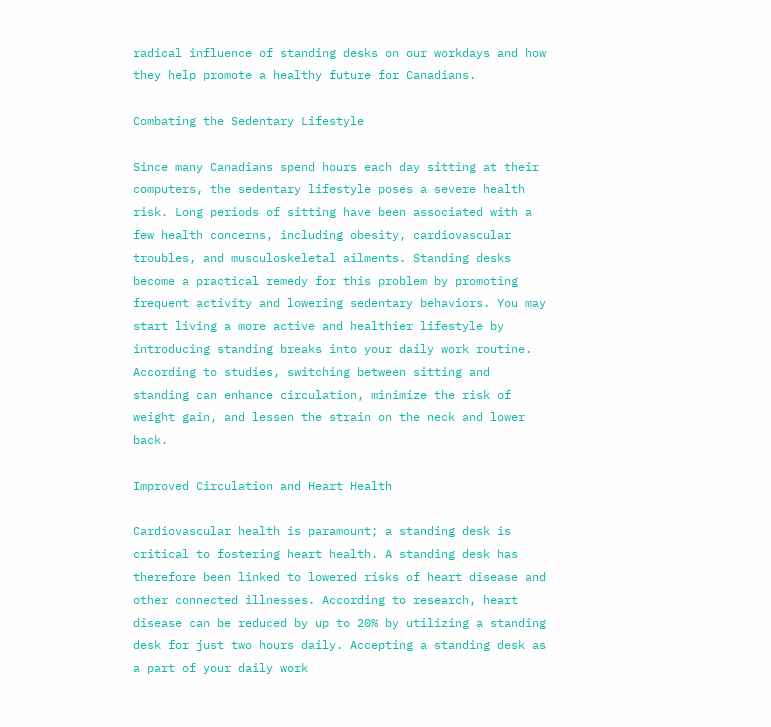radical influence of standing desks on our workdays and how they help promote a healthy future for Canadians.

Combating the Sedentary Lifestyle

Since many Canadians spend hours each day sitting at their computers, the sedentary lifestyle poses a severe health risk. Long periods of sitting have been associated with a few health concerns, including obesity, cardiovascular troubles, and musculoskeletal ailments. Standing desks become a practical remedy for this problem by promoting frequent activity and lowering sedentary behaviors. You may start living a more active and healthier lifestyle by introducing standing breaks into your daily work routine. According to studies, switching between sitting and standing can enhance circulation, minimize the risk of weight gain, and lessen the strain on the neck and lower back.

Improved Circulation and Heart Health

Cardiovascular health is paramount; a standing desk is critical to fostering heart health. A standing desk has therefore been linked to lowered risks of heart disease and other connected illnesses. According to research, heart disease can be reduced by up to 20% by utilizing a standing desk for just two hours daily. Accepting a standing desk as a part of your daily work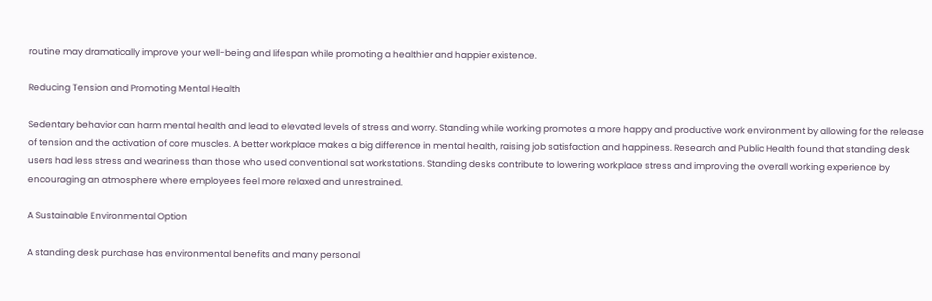routine may dramatically improve your well-being and lifespan while promoting a healthier and happier existence.

Reducing Tension and Promoting Mental Health

Sedentary behavior can harm mental health and lead to elevated levels of stress and worry. Standing while working promotes a more happy and productive work environment by allowing for the release of tension and the activation of core muscles. A better workplace makes a big difference in mental health, raising job satisfaction and happiness. Research and Public Health found that standing desk users had less stress and weariness than those who used conventional sat workstations. Standing desks contribute to lowering workplace stress and improving the overall working experience by encouraging an atmosphere where employees feel more relaxed and unrestrained.

A Sustainable Environmental Option

A standing desk purchase has environmental benefits and many personal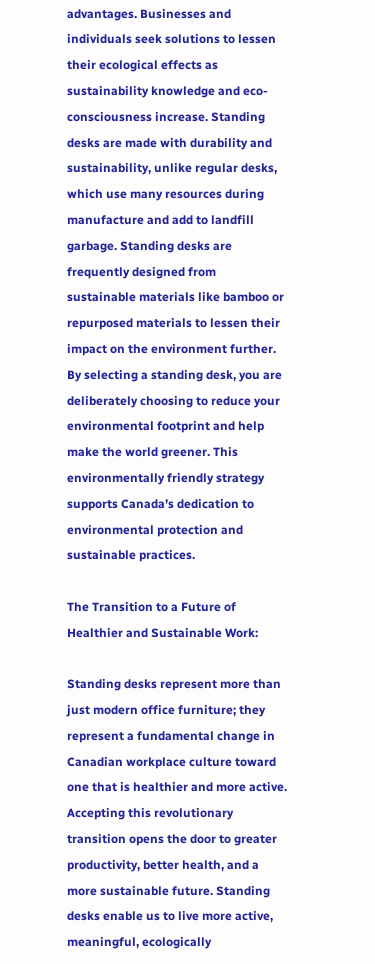advantages. Businesses and individuals seek solutions to lessen their ecological effects as sustainability knowledge and eco-consciousness increase. Standing desks are made with durability and sustainability, unlike regular desks, which use many resources during manufacture and add to landfill garbage. Standing desks are frequently designed from sustainable materials like bamboo or repurposed materials to lessen their impact on the environment further. By selecting a standing desk, you are deliberately choosing to reduce your environmental footprint and help make the world greener. This environmentally friendly strategy supports Canada’s dedication to environmental protection and sustainable practices.

The Transition to a Future of Healthier and Sustainable Work:

Standing desks represent more than just modern office furniture; they represent a fundamental change in Canadian workplace culture toward one that is healthier and more active. Accepting this revolutionary transition opens the door to greater productivity, better health, and a more sustainable future. Standing desks enable us to live more active, meaningful, ecologically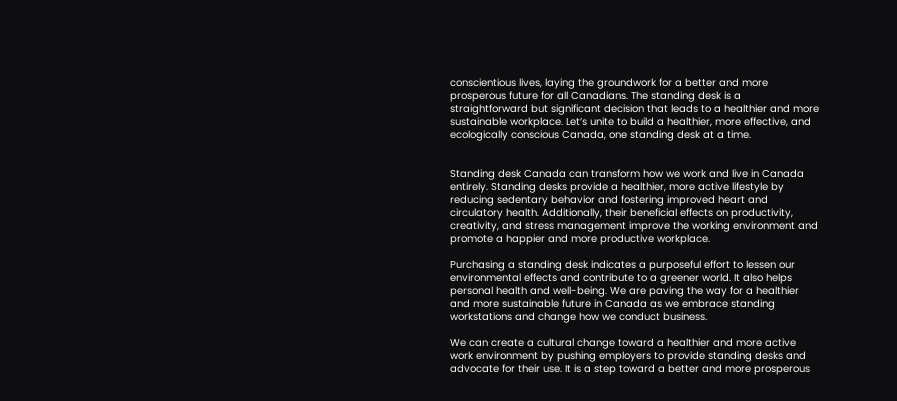conscientious lives, laying the groundwork for a better and more prosperous future for all Canadians. The standing desk is a straightforward but significant decision that leads to a healthier and more sustainable workplace. Let’s unite to build a healthier, more effective, and ecologically conscious Canada, one standing desk at a time.


Standing desk Canada can transform how we work and live in Canada entirely. Standing desks provide a healthier, more active lifestyle by reducing sedentary behavior and fostering improved heart and circulatory health. Additionally, their beneficial effects on productivity, creativity, and stress management improve the working environment and promote a happier and more productive workplace.

Purchasing a standing desk indicates a purposeful effort to lessen our environmental effects and contribute to a greener world. It also helps personal health and well-being. We are paving the way for a healthier and more sustainable future in Canada as we embrace standing workstations and change how we conduct business.

We can create a cultural change toward a healthier and more active work environment by pushing employers to provide standing desks and advocate for their use. It is a step toward a better and more prosperous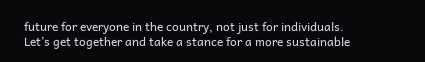future for everyone in the country, not just for individuals. Let’s get together and take a stance for a more sustainable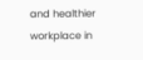and healthier workplace in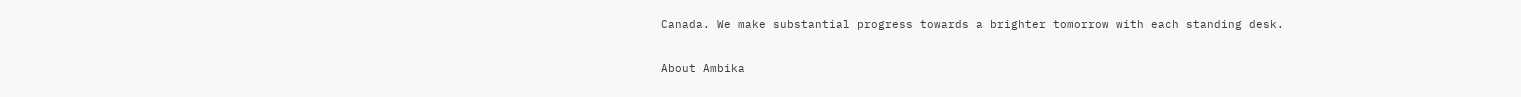Canada. We make substantial progress towards a brighter tomorrow with each standing desk.

About Ambika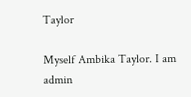Taylor

Myself Ambika Taylor. I am admin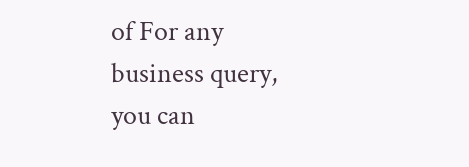of For any business query, you can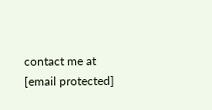contact me at [email protected]